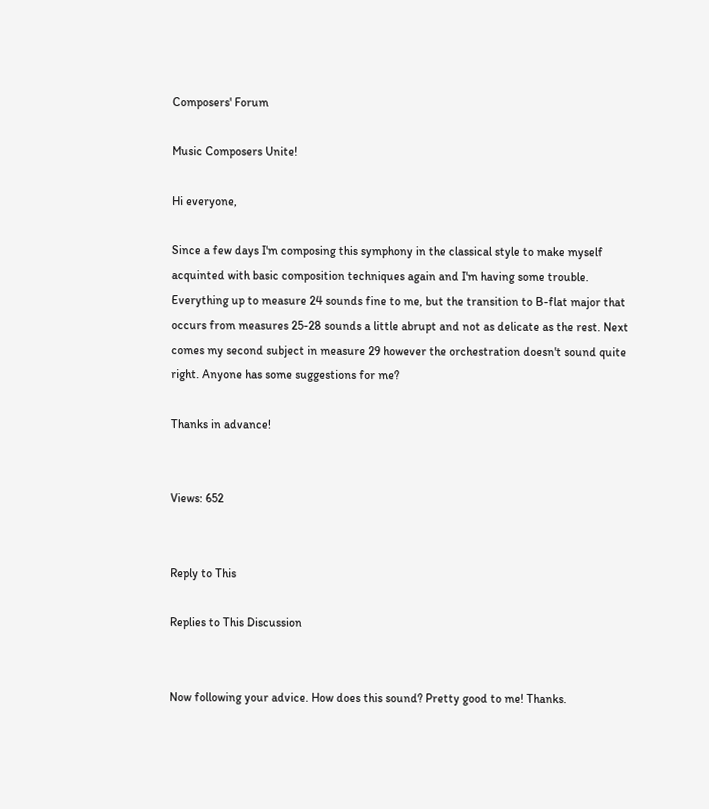Composers' Forum

Music Composers Unite!

Hi everyone,

Since a few days I'm composing this symphony in the classical style to make myself acquinted with basic composition techniques again and I'm having some trouble. Everything up to measure 24 sounds fine to me, but the transition to B-flat major that occurs from measures 25-28 sounds a little abrupt and not as delicate as the rest. Next comes my second subject in measure 29 however the orchestration doesn't sound quite right. Anyone has some suggestions for me?

Thanks in advance!


Views: 652


Reply to This

Replies to This Discussion


Now following your advice. How does this sound? Pretty good to me! Thanks.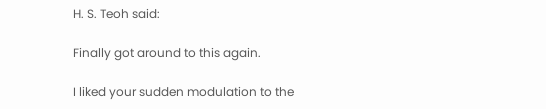H. S. Teoh said:

Finally got around to this again.

I liked your sudden modulation to the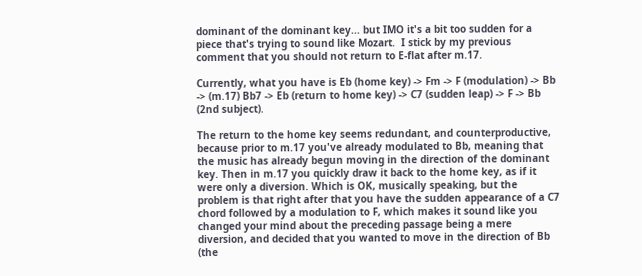dominant of the dominant key... but IMO it's a bit too sudden for a piece that's trying to sound like Mozart.  I stick by my previous comment that you should not return to E-flat after m.17.

Currently, what you have is Eb (home key) -> Fm -> F (modulation) -> Bb -> (m.17) Bb7 -> Eb (return to home key) -> C7 (sudden leap) -> F -> Bb (2nd subject).

The return to the home key seems redundant, and counterproductive, because prior to m.17 you've already modulated to Bb, meaning that the music has already begun moving in the direction of the dominant key. Then in m.17 you quickly draw it back to the home key, as if it were only a diversion. Which is OK, musically speaking, but the problem is that right after that you have the sudden appearance of a C7 chord followed by a modulation to F, which makes it sound like you changed your mind about the preceding passage being a mere diversion, and decided that you wanted to move in the direction of Bb (the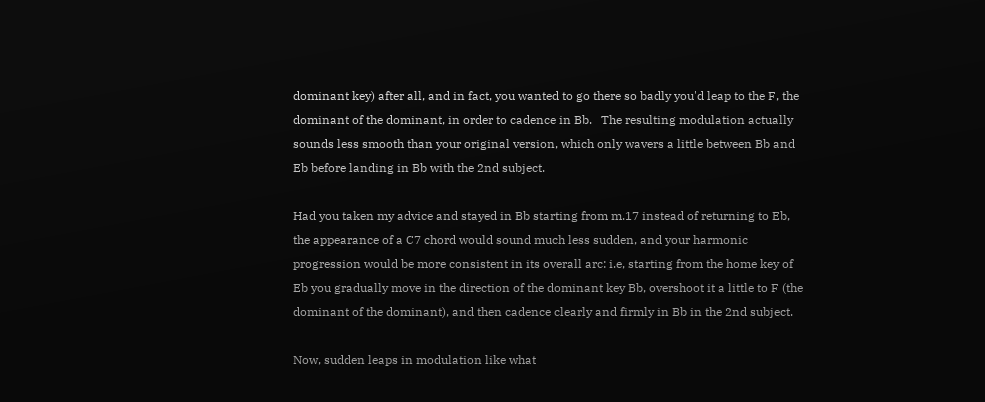dominant key) after all, and in fact, you wanted to go there so badly you'd leap to the F, the dominant of the dominant, in order to cadence in Bb.   The resulting modulation actually sounds less smooth than your original version, which only wavers a little between Bb and Eb before landing in Bb with the 2nd subject.

Had you taken my advice and stayed in Bb starting from m.17 instead of returning to Eb, the appearance of a C7 chord would sound much less sudden, and your harmonic progression would be more consistent in its overall arc: i.e, starting from the home key of Eb you gradually move in the direction of the dominant key Bb, overshoot it a little to F (the dominant of the dominant), and then cadence clearly and firmly in Bb in the 2nd subject.

Now, sudden leaps in modulation like what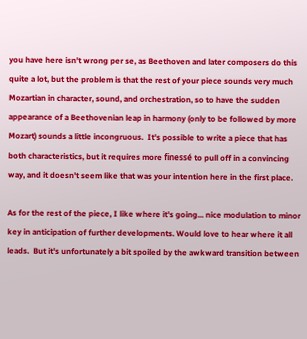you have here isn't wrong per se, as Beethoven and later composers do this quite a lot, but the problem is that the rest of your piece sounds very much Mozartian in character, sound, and orchestration, so to have the sudden appearance of a Beethovenian leap in harmony (only to be followed by more Mozart) sounds a little incongruous.  It's possible to write a piece that has both characteristics, but it requires more finessé to pull off in a convincing way, and it doesn't seem like that was your intention here in the first place.

As for the rest of the piece, I like where it's going... nice modulation to minor key in anticipation of further developments. Would love to hear where it all leads.  But it's unfortunately a bit spoiled by the awkward transition between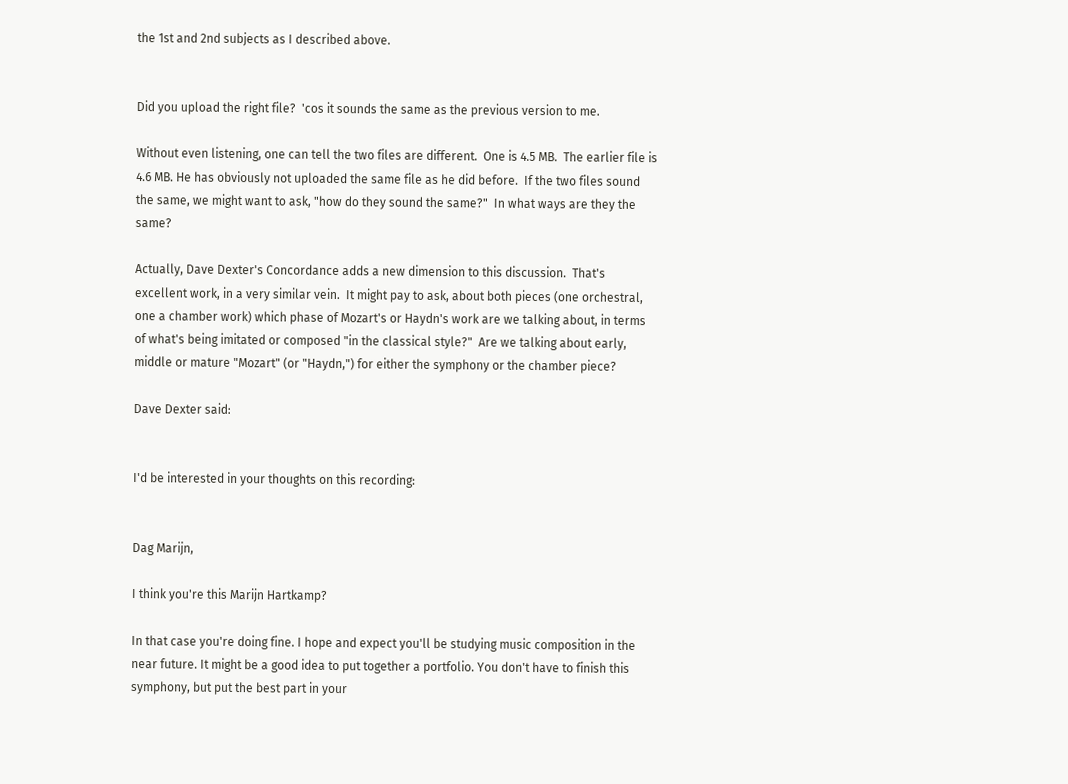the 1st and 2nd subjects as I described above.


Did you upload the right file?  'cos it sounds the same as the previous version to me.

Without even listening, one can tell the two files are different.  One is 4.5 MB.  The earlier file is 4.6 MB. He has obviously not uploaded the same file as he did before.  If the two files sound the same, we might want to ask, "how do they sound the same?"  In what ways are they the same?

Actually, Dave Dexter's Concordance adds a new dimension to this discussion.  That's excellent work, in a very similar vein.  It might pay to ask, about both pieces (one orchestral, one a chamber work) which phase of Mozart's or Haydn's work are we talking about, in terms of what's being imitated or composed "in the classical style?"  Are we talking about early, middle or mature "Mozart" (or "Haydn,") for either the symphony or the chamber piece?

Dave Dexter said:


I'd be interested in your thoughts on this recording:


Dag Marijn,

I think you're this Marijn Hartkamp?

In that case you're doing fine. I hope and expect you'll be studying music composition in the near future. It might be a good idea to put together a portfolio. You don't have to finish this symphony, but put the best part in your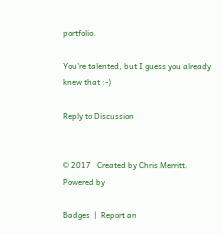portfolio.

You're talented, but I guess you already knew that :-)

Reply to Discussion


© 2017   Created by Chris Merritt.   Powered by

Badges  |  Report an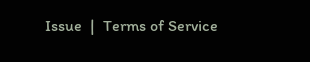Issue  |  Terms of Service